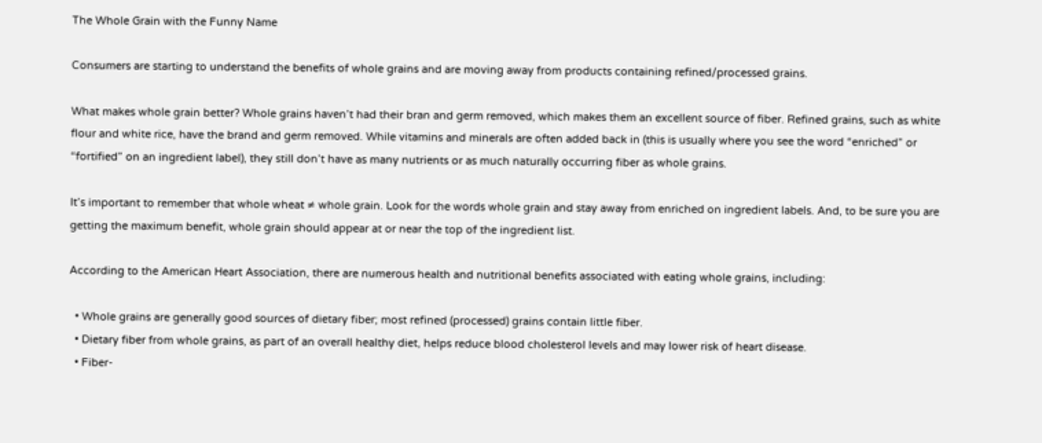The Whole Grain with the Funny Name

Consumers are starting to understand the benefits of whole grains and are moving away from products containing refined/processed grains.

What makes whole grain better? Whole grains haven’t had their bran and germ removed, which makes them an excellent source of fiber. Refined grains, such as white flour and white rice, have the brand and germ removed. While vitamins and minerals are often added back in (this is usually where you see the word “enriched” or “fortified” on an ingredient label), they still don’t have as many nutrients or as much naturally occurring fiber as whole grains.

It’s important to remember that whole wheat ≠ whole grain. Look for the words whole grain and stay away from enriched on ingredient labels. And, to be sure you are getting the maximum benefit, whole grain should appear at or near the top of the ingredient list.

According to the American Heart Association, there are numerous health and nutritional benefits associated with eating whole grains, including:

  • Whole grains are generally good sources of dietary fiber; most refined (processed) grains contain little fiber.
  • Dietary fiber from whole grains, as part of an overall healthy diet, helps reduce blood cholesterol levels and may lower risk of heart disease.
  • Fiber-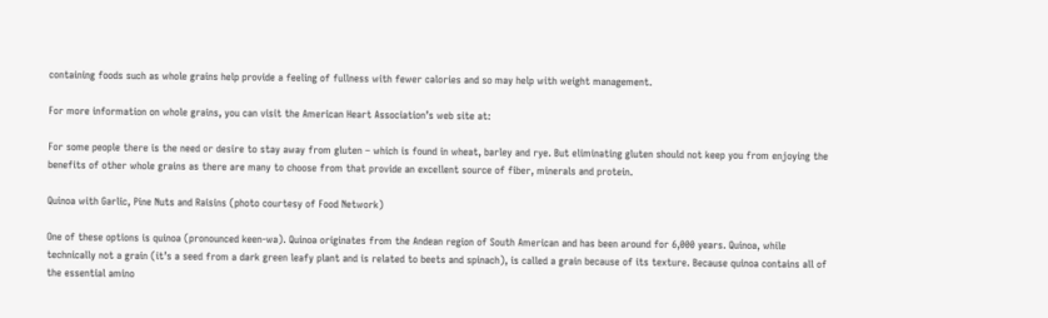containing foods such as whole grains help provide a feeling of fullness with fewer calories and so may help with weight management.

For more information on whole grains, you can visit the American Heart Association’s web site at:

For some people there is the need or desire to stay away from gluten – which is found in wheat, barley and rye. But eliminating gluten should not keep you from enjoying the benefits of other whole grains as there are many to choose from that provide an excellent source of fiber, minerals and protein.

Quinoa with Garlic, Pine Nuts and Raisins (photo courtesy of Food Network)

One of these options is quinoa (pronounced keen-wa). Quinoa originates from the Andean region of South American and has been around for 6,000 years. Quinoa, while technically not a grain (it’s a seed from a dark green leafy plant and is related to beets and spinach), is called a grain because of its texture. Because quinoa contains all of the essential amino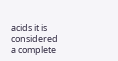acids it is considered a complete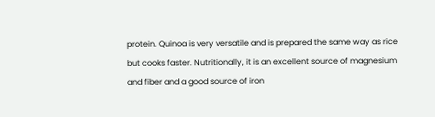protein. Quinoa is very versatile and is prepared the same way as rice but cooks faster. Nutritionally, it is an excellent source of magnesium and fiber and a good source of iron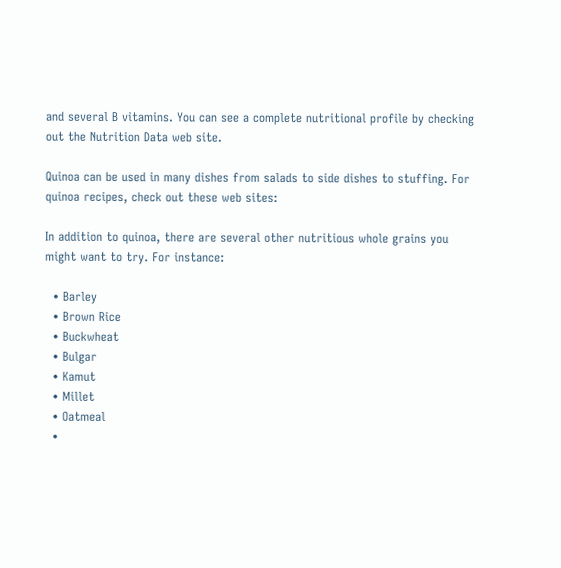and several B vitamins. You can see a complete nutritional profile by checking out the Nutrition Data web site.

Quinoa can be used in many dishes from salads to side dishes to stuffing. For quinoa recipes, check out these web sites:

In addition to quinoa, there are several other nutritious whole grains you might want to try. For instance:

  • Barley
  • Brown Rice
  • Buckwheat
  • Bulgar
  • Kamut
  • Millet
  • Oatmeal
  •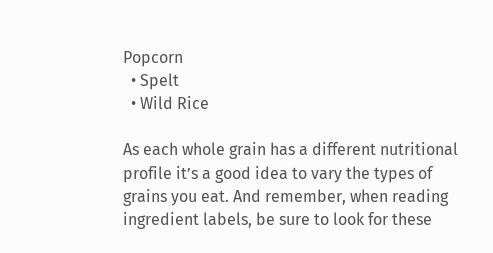Popcorn
  • Spelt
  • Wild Rice

As each whole grain has a different nutritional profile it’s a good idea to vary the types of grains you eat. And remember, when reading ingredient labels, be sure to look for these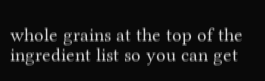whole grains at the top of the ingredient list so you can get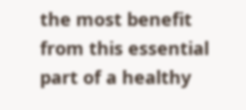the most benefit from this essential part of a healthy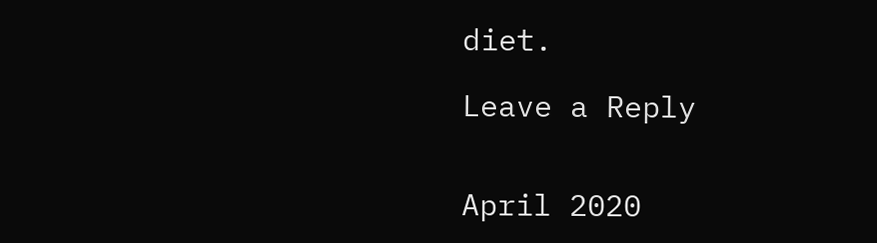diet.

Leave a Reply


April 2020